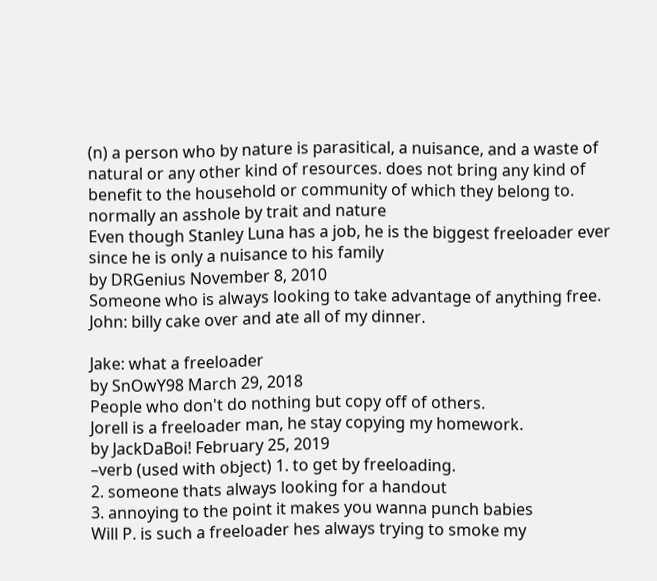(n) a person who by nature is parasitical, a nuisance, and a waste of natural or any other kind of resources. does not bring any kind of benefit to the household or community of which they belong to. normally an asshole by trait and nature
Even though Stanley Luna has a job, he is the biggest freeloader ever since he is only a nuisance to his family
by DRGenius November 8, 2010
Someone who is always looking to take advantage of anything free.
John: billy cake over and ate all of my dinner.

Jake: what a freeloader
by SnOwY98 March 29, 2018
People who don't do nothing but copy off of others.
Jorell is a freeloader man, he stay copying my homework.
by JackDaBoi! February 25, 2019
–verb (used with object) 1. to get by freeloading.
2. someone thats always looking for a handout
3. annoying to the point it makes you wanna punch babies
Will P. is such a freeloader hes always trying to smoke my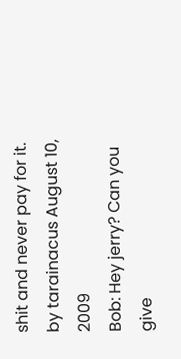shit and never pay for it.
by tarainacus August 10, 2009
Bob: Hey jerry? Can you give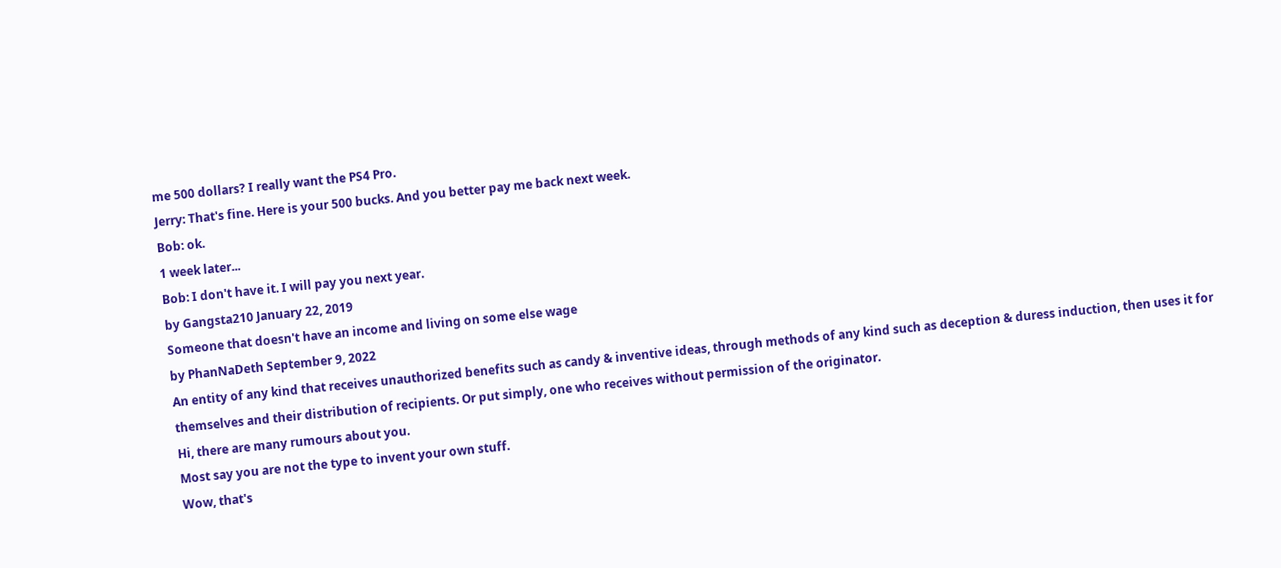me 500 dollars? I really want the PS4 Pro.
Jerry: That's fine. Here is your 500 bucks. And you better pay me back next week.
Bob: ok.
1 week later...
Bob: I don't have it. I will pay you next year.
by Gangsta210 January 22, 2019
Someone that doesn't have an income and living on some else wage
by PhanNaDeth September 9, 2022
An entity of any kind that receives unauthorized benefits such as candy & inventive ideas, through methods of any kind such as deception & duress induction, then uses it for themselves and their distribution of recipients. Or put simply, one who receives without permission of the originator.
Hi, there are many rumours about you.
Most say you are not the type to invent your own stuff.
Wow, that's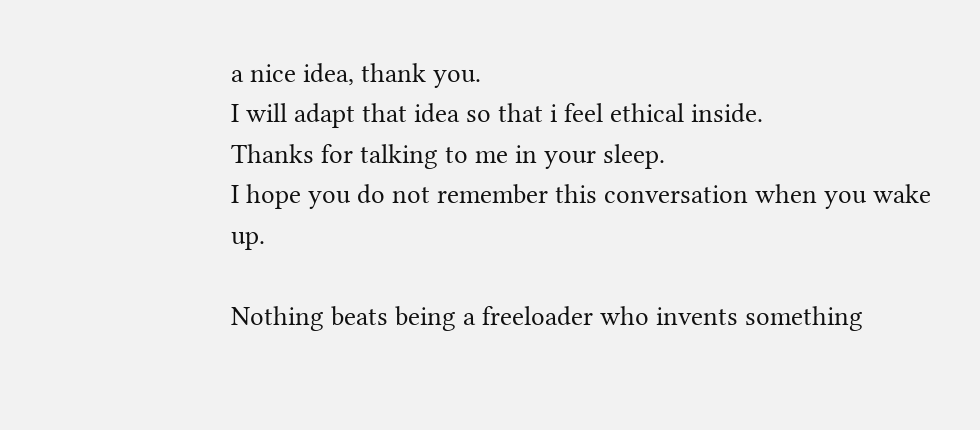a nice idea, thank you.
I will adapt that idea so that i feel ethical inside.
Thanks for talking to me in your sleep.
I hope you do not remember this conversation when you wake up.

Nothing beats being a freeloader who invents something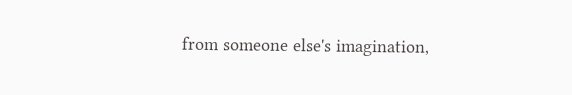from someone else's imagination,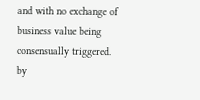and with no exchange of business value being consensually triggered.
by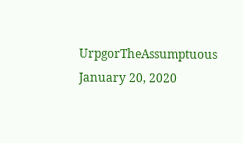UrpgorTheAssumptuous January 20, 2020